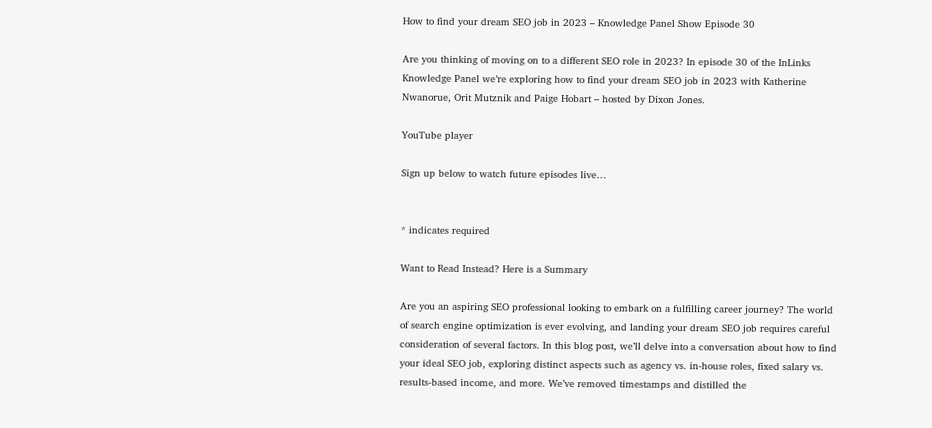How to find your dream SEO job in 2023 – Knowledge Panel Show Episode 30

Are you thinking of moving on to a different SEO role in 2023? In episode 30 of the InLinks Knowledge Panel we’re exploring how to find your dream SEO job in 2023 with Katherine Nwanorue, Orit Mutznik and Paige Hobart – hosted by Dixon Jones.

YouTube player

Sign up below to watch future episodes live…


* indicates required

Want to Read Instead? Here is a Summary

Are you an aspiring SEO professional looking to embark on a fulfilling career journey? The world of search engine optimization is ever evolving, and landing your dream SEO job requires careful consideration of several factors. In this blog post, we’ll delve into a conversation about how to find your ideal SEO job, exploring distinct aspects such as agency vs. in-house roles, fixed salary vs. results-based income, and more. We’ve removed timestamps and distilled the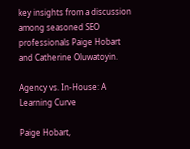key insights from a discussion among seasoned SEO professionals Paige Hobart and Catherine Oluwatoyin.

Agency vs. In-House: A Learning Curve

Paige Hobart,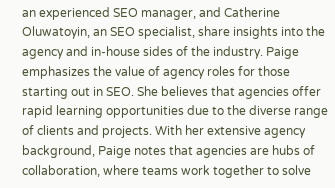an experienced SEO manager, and Catherine Oluwatoyin, an SEO specialist, share insights into the agency and in-house sides of the industry. Paige emphasizes the value of agency roles for those starting out in SEO. She believes that agencies offer rapid learning opportunities due to the diverse range of clients and projects. With her extensive agency background, Paige notes that agencies are hubs of collaboration, where teams work together to solve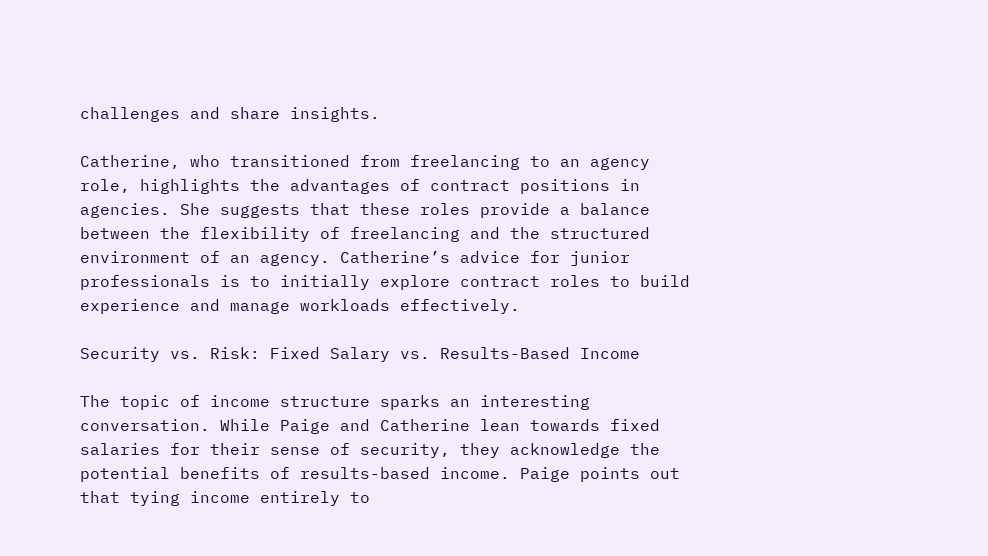challenges and share insights.

Catherine, who transitioned from freelancing to an agency role, highlights the advantages of contract positions in agencies. She suggests that these roles provide a balance between the flexibility of freelancing and the structured environment of an agency. Catherine’s advice for junior professionals is to initially explore contract roles to build experience and manage workloads effectively.

Security vs. Risk: Fixed Salary vs. Results-Based Income

The topic of income structure sparks an interesting conversation. While Paige and Catherine lean towards fixed salaries for their sense of security, they acknowledge the potential benefits of results-based income. Paige points out that tying income entirely to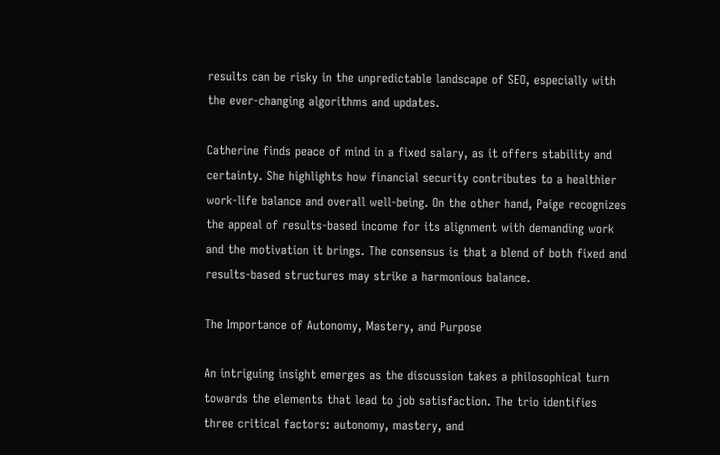results can be risky in the unpredictable landscape of SEO, especially with the ever-changing algorithms and updates.

Catherine finds peace of mind in a fixed salary, as it offers stability and certainty. She highlights how financial security contributes to a healthier work-life balance and overall well-being. On the other hand, Paige recognizes the appeal of results-based income for its alignment with demanding work and the motivation it brings. The consensus is that a blend of both fixed and results-based structures may strike a harmonious balance.

The Importance of Autonomy, Mastery, and Purpose

An intriguing insight emerges as the discussion takes a philosophical turn towards the elements that lead to job satisfaction. The trio identifies three critical factors: autonomy, mastery, and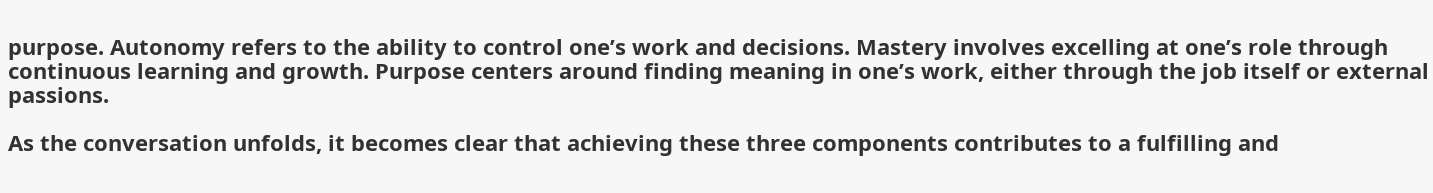purpose. Autonomy refers to the ability to control one’s work and decisions. Mastery involves excelling at one’s role through continuous learning and growth. Purpose centers around finding meaning in one’s work, either through the job itself or external passions.

As the conversation unfolds, it becomes clear that achieving these three components contributes to a fulfilling and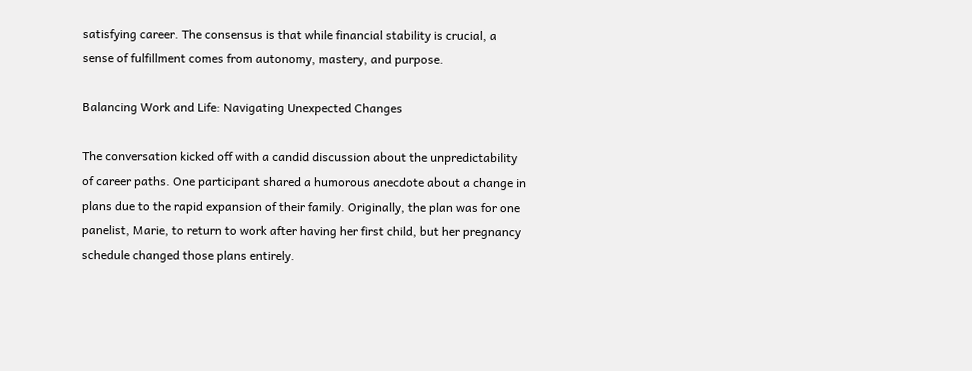satisfying career. The consensus is that while financial stability is crucial, a sense of fulfillment comes from autonomy, mastery, and purpose.

Balancing Work and Life: Navigating Unexpected Changes

The conversation kicked off with a candid discussion about the unpredictability of career paths. One participant shared a humorous anecdote about a change in plans due to the rapid expansion of their family. Originally, the plan was for one panelist, Marie, to return to work after having her first child, but her pregnancy schedule changed those plans entirely.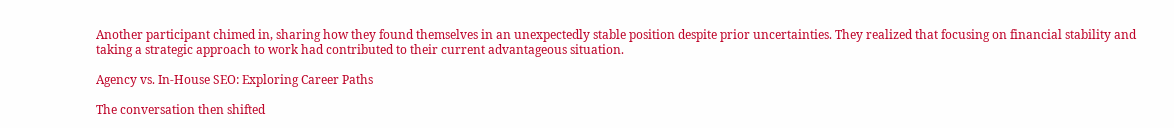Another participant chimed in, sharing how they found themselves in an unexpectedly stable position despite prior uncertainties. They realized that focusing on financial stability and taking a strategic approach to work had contributed to their current advantageous situation.

Agency vs. In-House SEO: Exploring Career Paths

The conversation then shifted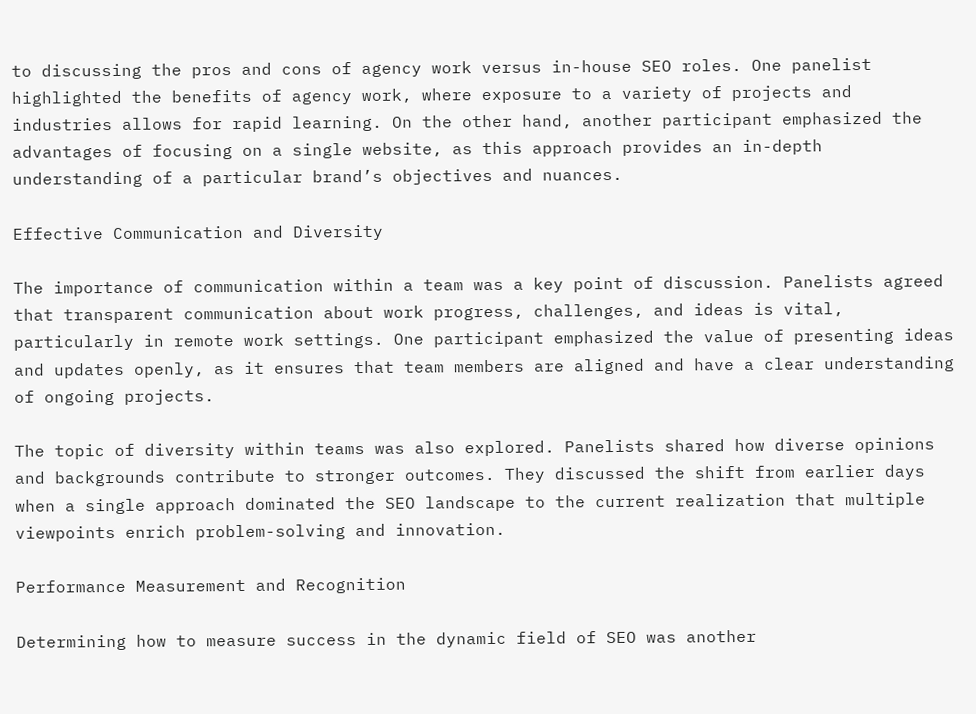to discussing the pros and cons of agency work versus in-house SEO roles. One panelist highlighted the benefits of agency work, where exposure to a variety of projects and industries allows for rapid learning. On the other hand, another participant emphasized the advantages of focusing on a single website, as this approach provides an in-depth understanding of a particular brand’s objectives and nuances.

Effective Communication and Diversity

The importance of communication within a team was a key point of discussion. Panelists agreed that transparent communication about work progress, challenges, and ideas is vital, particularly in remote work settings. One participant emphasized the value of presenting ideas and updates openly, as it ensures that team members are aligned and have a clear understanding of ongoing projects.

The topic of diversity within teams was also explored. Panelists shared how diverse opinions and backgrounds contribute to stronger outcomes. They discussed the shift from earlier days when a single approach dominated the SEO landscape to the current realization that multiple viewpoints enrich problem-solving and innovation.

Performance Measurement and Recognition

Determining how to measure success in the dynamic field of SEO was another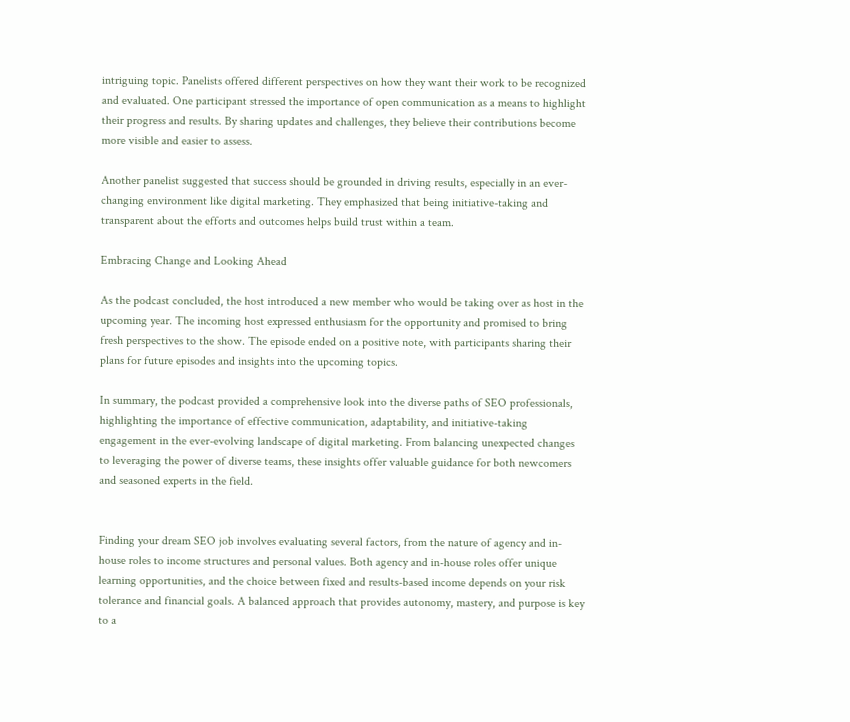intriguing topic. Panelists offered different perspectives on how they want their work to be recognized and evaluated. One participant stressed the importance of open communication as a means to highlight their progress and results. By sharing updates and challenges, they believe their contributions become more visible and easier to assess.

Another panelist suggested that success should be grounded in driving results, especially in an ever-changing environment like digital marketing. They emphasized that being initiative-taking and transparent about the efforts and outcomes helps build trust within a team.

Embracing Change and Looking Ahead

As the podcast concluded, the host introduced a new member who would be taking over as host in the upcoming year. The incoming host expressed enthusiasm for the opportunity and promised to bring fresh perspectives to the show. The episode ended on a positive note, with participants sharing their plans for future episodes and insights into the upcoming topics.

In summary, the podcast provided a comprehensive look into the diverse paths of SEO professionals, highlighting the importance of effective communication, adaptability, and initiative-taking engagement in the ever-evolving landscape of digital marketing. From balancing unexpected changes to leveraging the power of diverse teams, these insights offer valuable guidance for both newcomers and seasoned experts in the field.


Finding your dream SEO job involves evaluating several factors, from the nature of agency and in-house roles to income structures and personal values. Both agency and in-house roles offer unique learning opportunities, and the choice between fixed and results-based income depends on your risk tolerance and financial goals. A balanced approach that provides autonomy, mastery, and purpose is key to a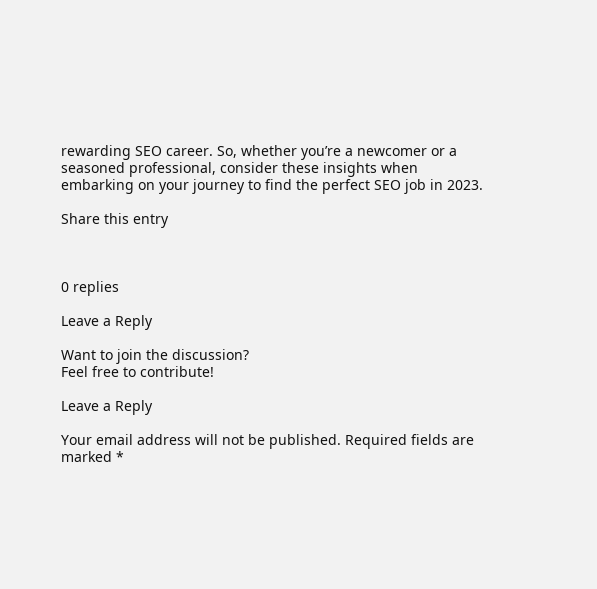rewarding SEO career. So, whether you’re a newcomer or a seasoned professional, consider these insights when embarking on your journey to find the perfect SEO job in 2023.

Share this entry



0 replies

Leave a Reply

Want to join the discussion?
Feel free to contribute!

Leave a Reply

Your email address will not be published. Required fields are marked *